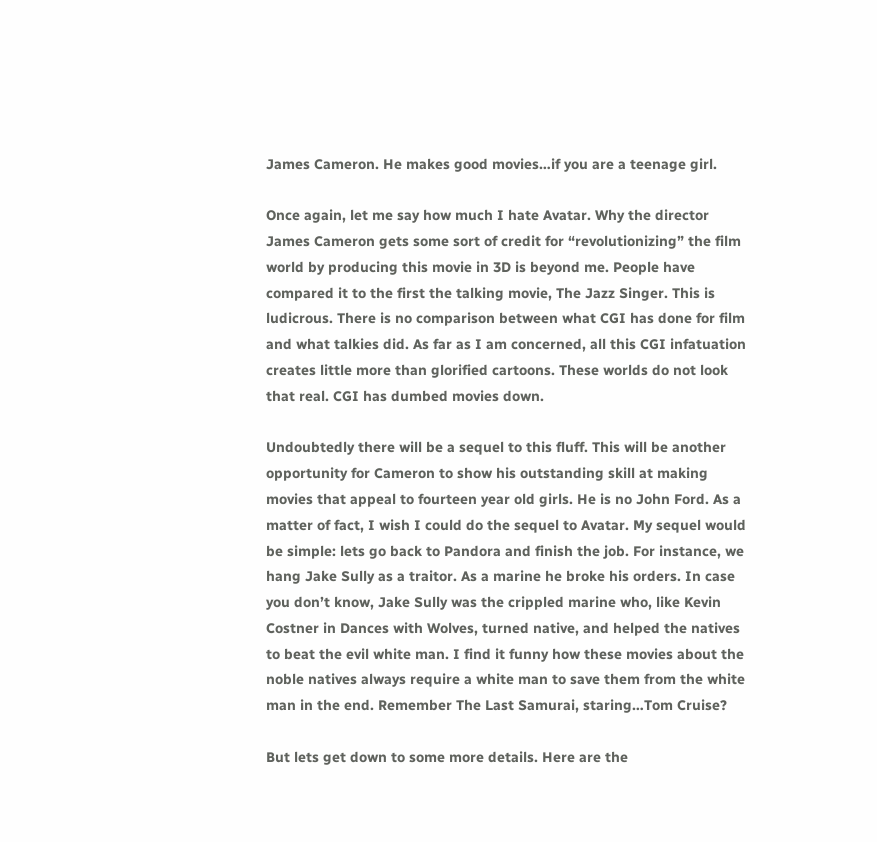James Cameron. He makes good movies…if you are a teenage girl.

Once again, let me say how much I hate Avatar. Why the director James Cameron gets some sort of credit for “revolutionizing” the film world by producing this movie in 3D is beyond me. People have compared it to the first the talking movie, The Jazz Singer. This is ludicrous. There is no comparison between what CGI has done for film and what talkies did. As far as I am concerned, all this CGI infatuation creates little more than glorified cartoons. These worlds do not look that real. CGI has dumbed movies down.

Undoubtedly there will be a sequel to this fluff. This will be another opportunity for Cameron to show his outstanding skill at making movies that appeal to fourteen year old girls. He is no John Ford. As a matter of fact, I wish I could do the sequel to Avatar. My sequel would be simple: lets go back to Pandora and finish the job. For instance, we hang Jake Sully as a traitor. As a marine he broke his orders. In case you don’t know, Jake Sully was the crippled marine who, like Kevin Costner in Dances with Wolves, turned native, and helped the natives to beat the evil white man. I find it funny how these movies about the noble natives always require a white man to save them from the white man in the end. Remember The Last Samurai, staring…Tom Cruise?

But lets get down to some more details. Here are the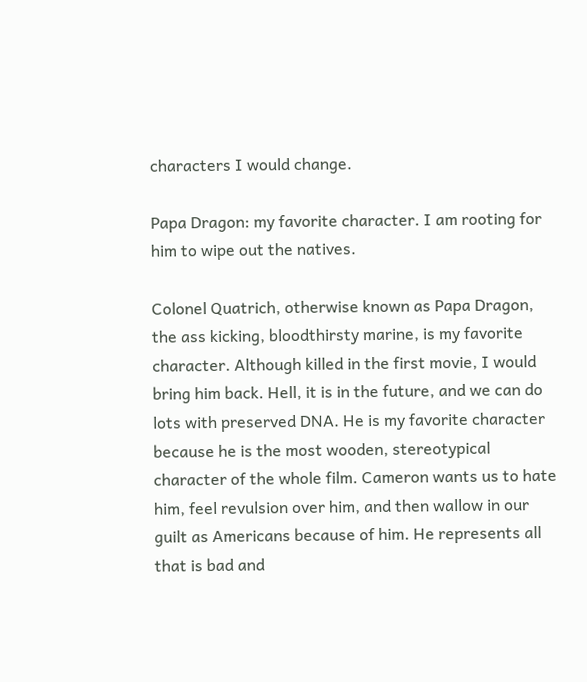characters I would change.

Papa Dragon: my favorite character. I am rooting for him to wipe out the natives.

Colonel Quatrich, otherwise known as Papa Dragon, the ass kicking, bloodthirsty marine, is my favorite character. Although killed in the first movie, I would bring him back. Hell, it is in the future, and we can do lots with preserved DNA. He is my favorite character because he is the most wooden, stereotypical character of the whole film. Cameron wants us to hate him, feel revulsion over him, and then wallow in our guilt as Americans because of him. He represents all that is bad and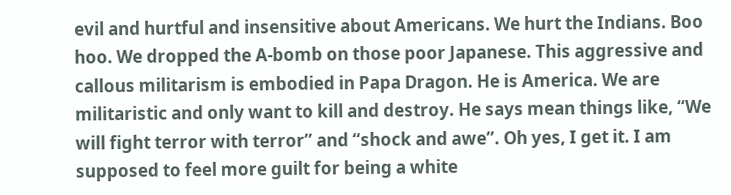evil and hurtful and insensitive about Americans. We hurt the Indians. Boo hoo. We dropped the A-bomb on those poor Japanese. This aggressive and callous militarism is embodied in Papa Dragon. He is America. We are militaristic and only want to kill and destroy. He says mean things like, “We will fight terror with terror” and “shock and awe”. Oh yes, I get it. I am supposed to feel more guilt for being a white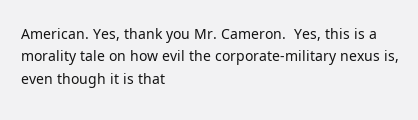American. Yes, thank you Mr. Cameron.  Yes, this is a morality tale on how evil the corporate-military nexus is, even though it is that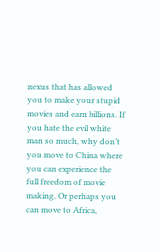nexus that has allowed you to make your stupid movies and earn billions. If you hate the evil white man so much, why don’t you move to China where you can experience the full freedom of movie making. Or perhaps you can move to Africa,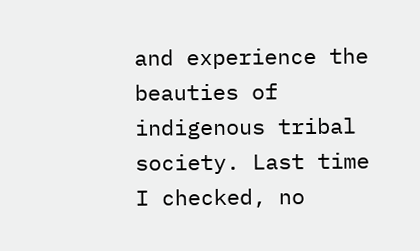and experience the beauties of indigenous tribal society. Last time I checked, no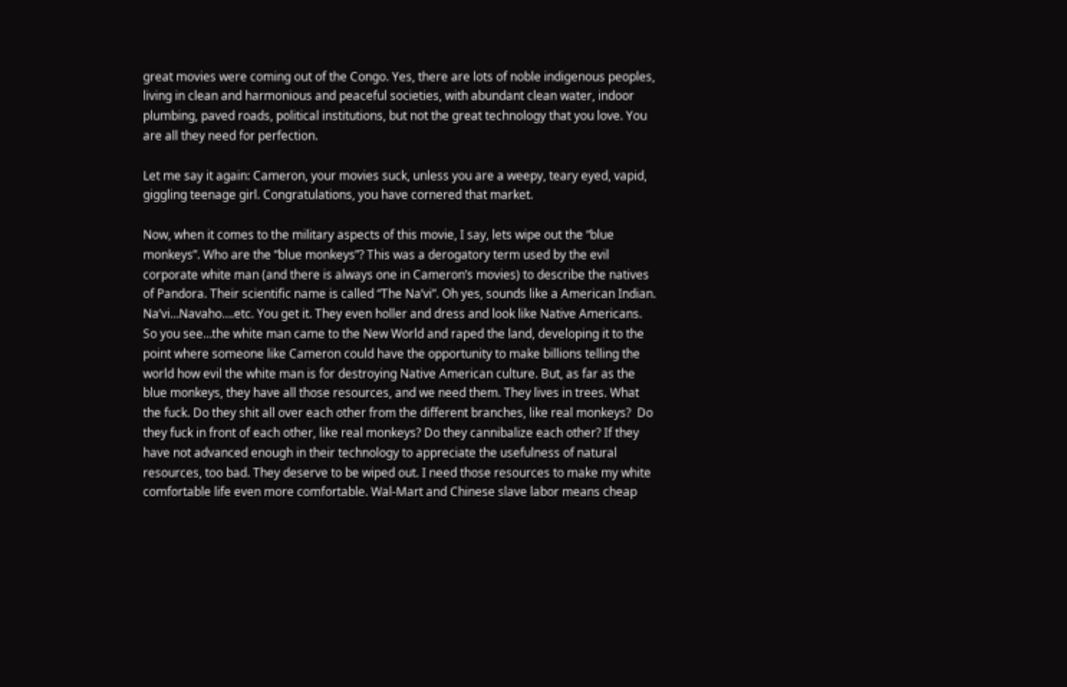great movies were coming out of the Congo. Yes, there are lots of noble indigenous peoples, living in clean and harmonious and peaceful societies, with abundant clean water, indoor plumbing, paved roads, political institutions, but not the great technology that you love. You are all they need for perfection.

Let me say it again: Cameron, your movies suck, unless you are a weepy, teary eyed, vapid, giggling teenage girl. Congratulations, you have cornered that market.

Now, when it comes to the military aspects of this movie, I say, lets wipe out the “blue monkeys”. Who are the “blue monkeys”? This was a derogatory term used by the evil corporate white man (and there is always one in Cameron’s movies) to describe the natives of Pandora. Their scientific name is called “The Na’vi”. Oh yes, sounds like a American Indian. Na’vi…Navaho….etc. You get it. They even holler and dress and look like Native Americans. So you see…the white man came to the New World and raped the land, developing it to the point where someone like Cameron could have the opportunity to make billions telling the world how evil the white man is for destroying Native American culture. But, as far as the blue monkeys, they have all those resources, and we need them. They lives in trees. What the fuck. Do they shit all over each other from the different branches, like real monkeys?  Do they fuck in front of each other, like real monkeys? Do they cannibalize each other? If they have not advanced enough in their technology to appreciate the usefulness of natural resources, too bad. They deserve to be wiped out. I need those resources to make my white comfortable life even more comfortable. Wal-Mart and Chinese slave labor means cheap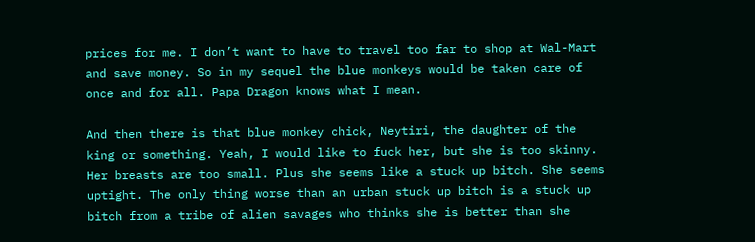prices for me. I don’t want to have to travel too far to shop at Wal-Mart and save money. So in my sequel the blue monkeys would be taken care of once and for all. Papa Dragon knows what I mean.

And then there is that blue monkey chick, Neytiri, the daughter of the king or something. Yeah, I would like to fuck her, but she is too skinny. Her breasts are too small. Plus she seems like a stuck up bitch. She seems uptight. The only thing worse than an urban stuck up bitch is a stuck up bitch from a tribe of alien savages who thinks she is better than she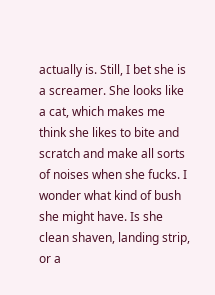actually is. Still, I bet she is a screamer. She looks like a cat, which makes me think she likes to bite and scratch and make all sorts of noises when she fucks. I wonder what kind of bush she might have. Is she clean shaven, landing strip, or a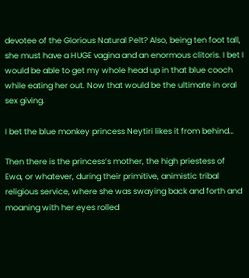devotee of the Glorious Natural Pelt? Also, being ten foot tall, she must have a HUGE vagina and an enormous clitoris. I bet I would be able to get my whole head up in that blue cooch while eating her out. Now that would be the ultimate in oral sex giving.

I bet the blue monkey princess Neytiri likes it from behind…

Then there is the princess’s mother, the high priestess of Ewa, or whatever, during their primitive, animistic tribal religious service, where she was swaying back and forth and moaning with her eyes rolled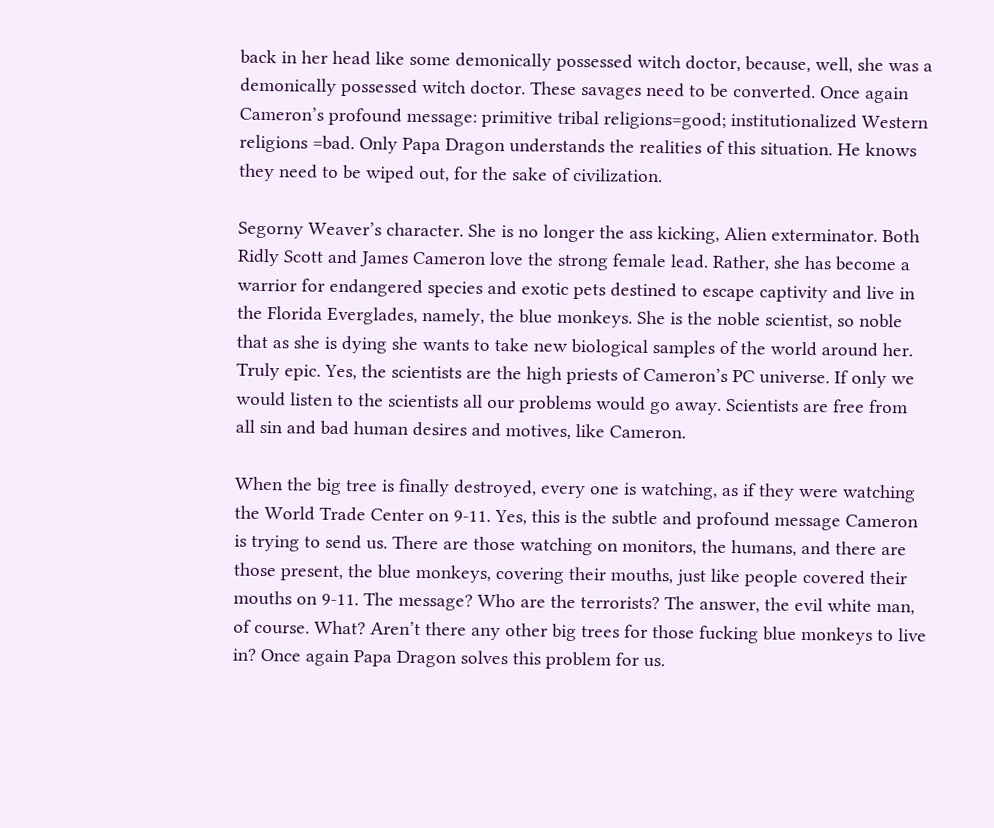back in her head like some demonically possessed witch doctor, because, well, she was a demonically possessed witch doctor. These savages need to be converted. Once again Cameron’s profound message: primitive tribal religions=good; institutionalized Western religions =bad. Only Papa Dragon understands the realities of this situation. He knows they need to be wiped out, for the sake of civilization.

Segorny Weaver’s character. She is no longer the ass kicking, Alien exterminator. Both Ridly Scott and James Cameron love the strong female lead. Rather, she has become a warrior for endangered species and exotic pets destined to escape captivity and live in the Florida Everglades, namely, the blue monkeys. She is the noble scientist, so noble that as she is dying she wants to take new biological samples of the world around her. Truly epic. Yes, the scientists are the high priests of Cameron’s PC universe. If only we would listen to the scientists all our problems would go away. Scientists are free from all sin and bad human desires and motives, like Cameron.

When the big tree is finally destroyed, every one is watching, as if they were watching the World Trade Center on 9-11. Yes, this is the subtle and profound message Cameron is trying to send us. There are those watching on monitors, the humans, and there are those present, the blue monkeys, covering their mouths, just like people covered their mouths on 9-11. The message? Who are the terrorists? The answer, the evil white man, of course. What? Aren’t there any other big trees for those fucking blue monkeys to live in? Once again Papa Dragon solves this problem for us.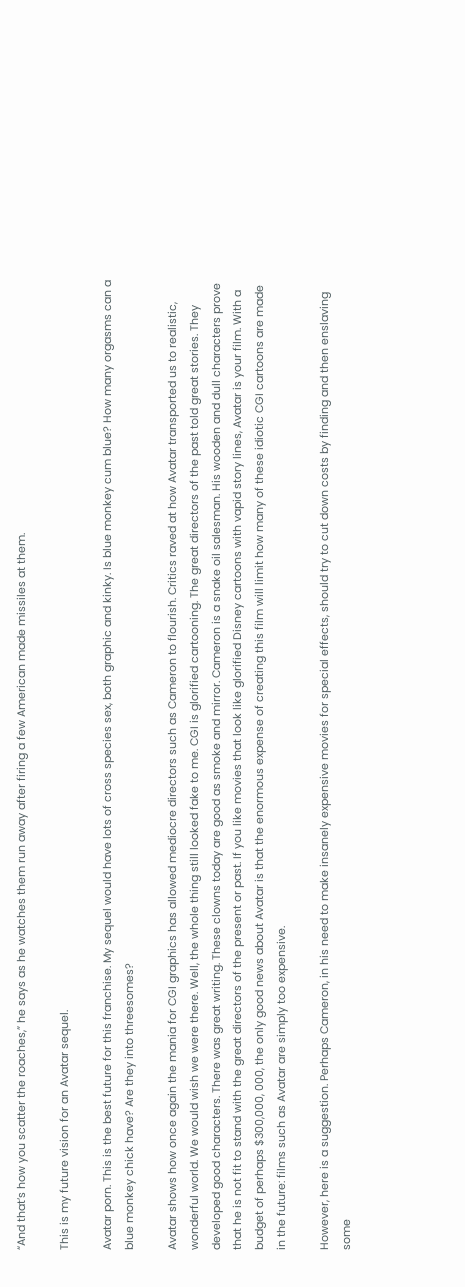“And that’s how you scatter the roaches,” he says as he watches them run away after firing a few American made missiles at them.

This is my future vision for an Avatar sequel.

Avatar porn. This is the best future for this franchise. My sequel would have lots of cross species sex, both graphic and kinky. Is blue monkey cum blue? How many orgasms can a blue monkey chick have? Are they into threesomes?

Avatar shows how once again the mania for CGI graphics has allowed mediocre directors such as Cameron to flourish. Critics raved at how Avatar transported us to realistic, wonderful world. We would wish we were there. Well, the whole thing still looked fake to me. CGI is glorified cartooning. The great directors of the past told great stories. They developed good characters. There was great writing. These clowns today are good as smoke and mirror. Cameron is a snake oil salesman. His wooden and dull characters prove that he is not fit to stand with the great directors of the present or past. If you like movies that look like glorified Disney cartoons with vapid story lines, Avatar is your film. With a budget of perhaps $300,000, 000, the only good news about Avatar is that the enormous expense of creating this film will limit how many of these idiotic CGI cartoons are made in the future: films such as Avatar are simply too expensive.

However, here is a suggestion. Perhaps Cameron, in his need to make insanely expensive movies for special effects, should try to cut down costs by finding and then enslaving some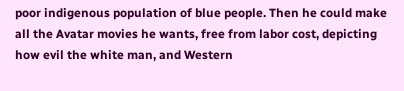poor indigenous population of blue people. Then he could make all the Avatar movies he wants, free from labor cost, depicting how evil the white man, and Western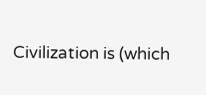Civilization is (which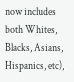now includes both Whites, Blacks, Asians, Hispanics, etc),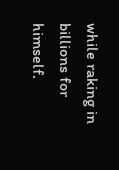while raking in billions for himself.